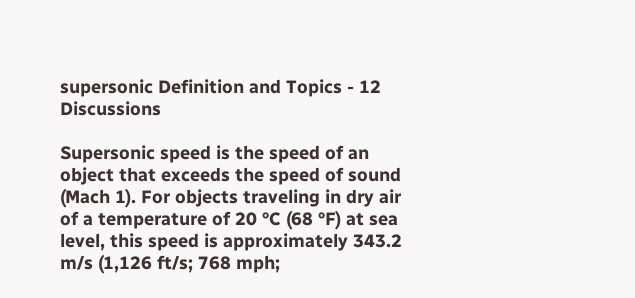supersonic Definition and Topics - 12 Discussions

Supersonic speed is the speed of an object that exceeds the speed of sound (Mach 1). For objects traveling in dry air of a temperature of 20 °C (68 °F) at sea level, this speed is approximately 343.2 m/s (1,126 ft/s; 768 mph;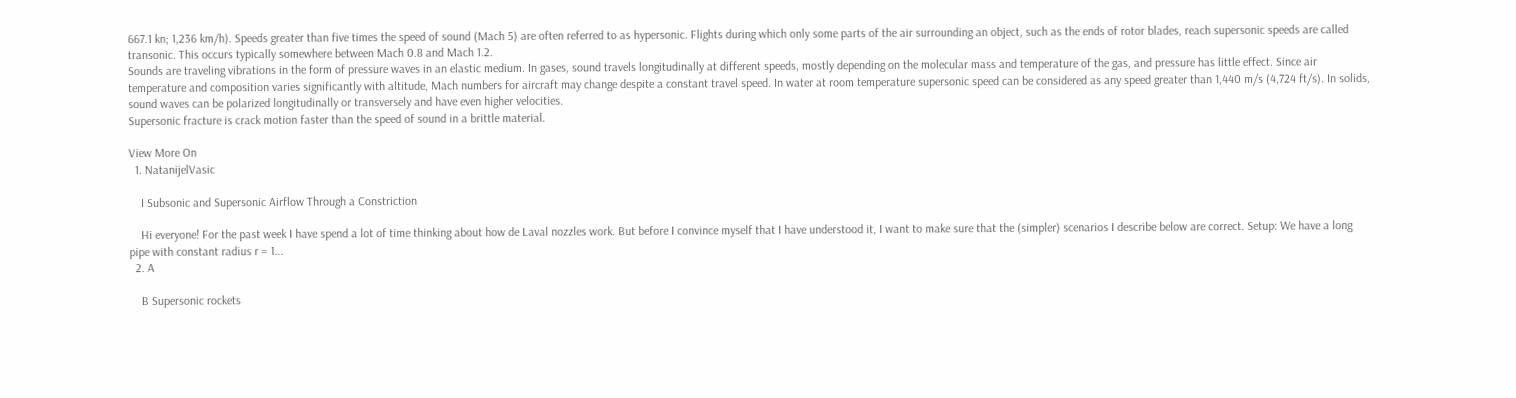667.1 kn; 1,236 km/h). Speeds greater than five times the speed of sound (Mach 5) are often referred to as hypersonic. Flights during which only some parts of the air surrounding an object, such as the ends of rotor blades, reach supersonic speeds are called transonic. This occurs typically somewhere between Mach 0.8 and Mach 1.2.
Sounds are traveling vibrations in the form of pressure waves in an elastic medium. In gases, sound travels longitudinally at different speeds, mostly depending on the molecular mass and temperature of the gas, and pressure has little effect. Since air temperature and composition varies significantly with altitude, Mach numbers for aircraft may change despite a constant travel speed. In water at room temperature supersonic speed can be considered as any speed greater than 1,440 m/s (4,724 ft/s). In solids, sound waves can be polarized longitudinally or transversely and have even higher velocities.
Supersonic fracture is crack motion faster than the speed of sound in a brittle material.

View More On
  1. NatanijelVasic

    I Subsonic and Supersonic Airflow Through a Constriction

    Hi everyone! For the past week I have spend a lot of time thinking about how de Laval nozzles work. But before I convince myself that I have understood it, I want to make sure that the (simpler) scenarios I describe below are correct. Setup: We have a long pipe with constant radius r = 1...
  2. A

    B Supersonic rockets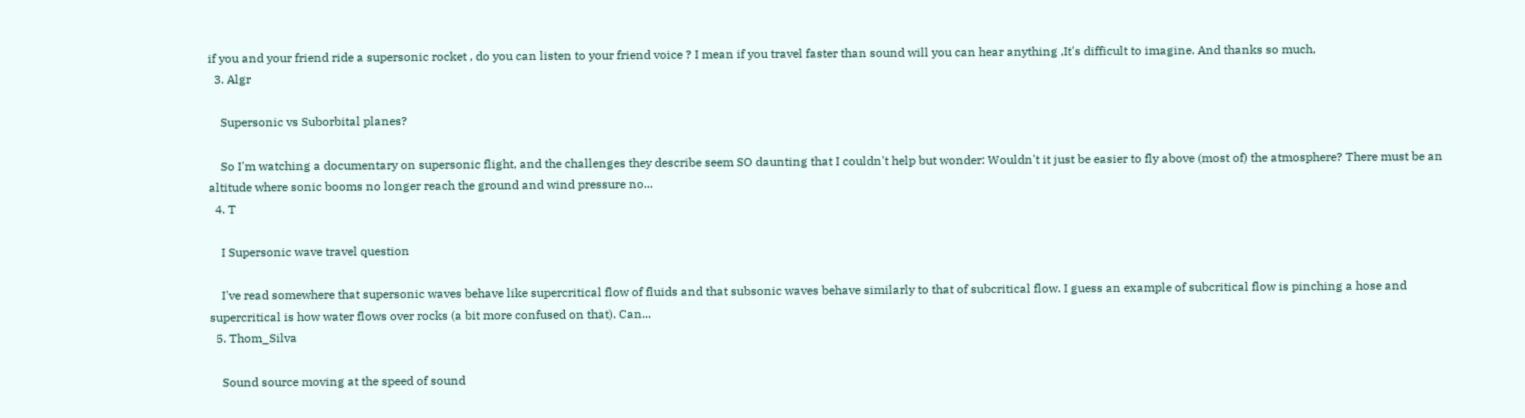if you and your friend ride a supersonic rocket , do you can listen to your friend voice ? I mean if you travel faster than sound will you can hear anything ,It's difficult to imagine. And thanks so much,
  3. Algr

    Supersonic vs Suborbital planes?

    So I'm watching a documentary on supersonic flight, and the challenges they describe seem SO daunting that I couldn't help but wonder: Wouldn't it just be easier to fly above (most of) the atmosphere? There must be an altitude where sonic booms no longer reach the ground and wind pressure no...
  4. T

    I Supersonic wave travel question

    I've read somewhere that supersonic waves behave like supercritical flow of fluids and that subsonic waves behave similarly to that of subcritical flow. I guess an example of subcritical flow is pinching a hose and supercritical is how water flows over rocks (a bit more confused on that). Can...
  5. Thom_Silva

    Sound source moving at the speed of sound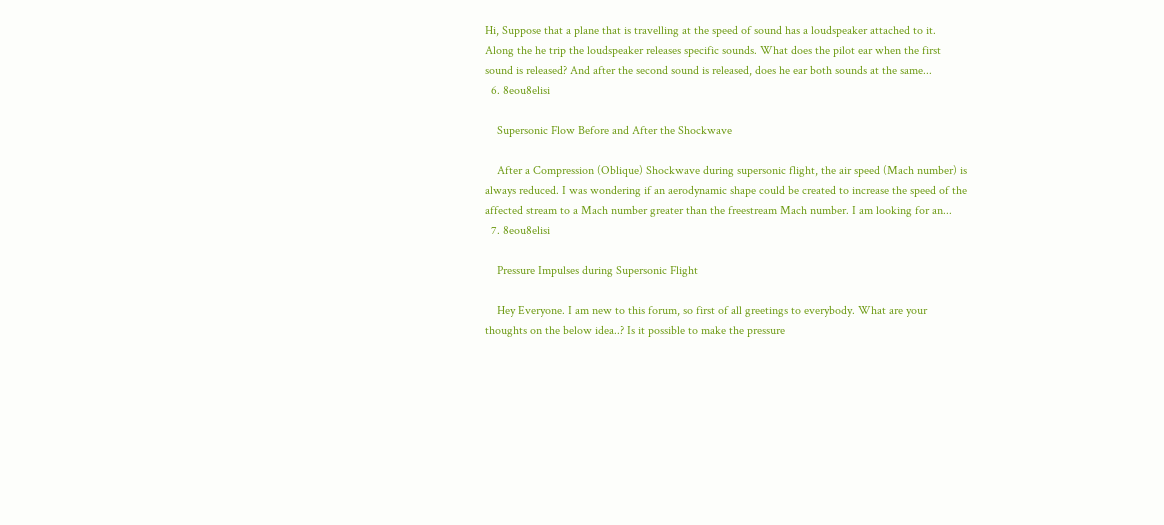Hi, Suppose that a plane that is travelling at the speed of sound has a loudspeaker attached to it. Along the he trip the loudspeaker releases specific sounds. What does the pilot ear when the first sound is released? And after the second sound is released, does he ear both sounds at the same...
  6. 8eou8elisi

    Supersonic Flow Before and After the Shockwave

    After a Compression (Oblique) Shockwave during supersonic flight, the air speed (Mach number) is always reduced. I was wondering if an aerodynamic shape could be created to increase the speed of the affected stream to a Mach number greater than the freestream Mach number. I am looking for an...
  7. 8eou8elisi

    Pressure Impulses during Supersonic Flight

    Hey Everyone. I am new to this forum, so first of all greetings to everybody. What are your thoughts on the below idea..? Is it possible to make the pressure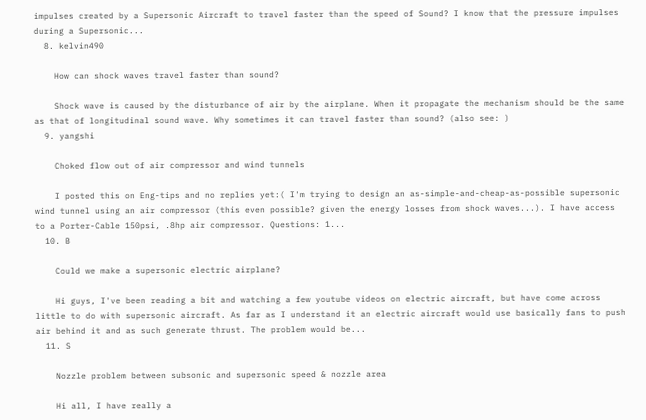impulses created by a Supersonic Aircraft to travel faster than the speed of Sound? I know that the pressure impulses during a Supersonic...
  8. kelvin490

    How can shock waves travel faster than sound?

    Shock wave is caused by the disturbance of air by the airplane. When it propagate the mechanism should be the same as that of longitudinal sound wave. Why sometimes it can travel faster than sound? (also see: )
  9. yangshi

    Choked flow out of air compressor and wind tunnels

    I posted this on Eng-tips and no replies yet:( I'm trying to design an as-simple-and-cheap-as-possible supersonic wind tunnel using an air compressor (this even possible? given the energy losses from shock waves...). I have access to a Porter-Cable 150psi, .8hp air compressor. Questions: 1...
  10. B

    Could we make a supersonic electric airplane?

    Hi guys, I've been reading a bit and watching a few youtube videos on electric aircraft, but have come across little to do with supersonic aircraft. As far as I understand it an electric aircraft would use basically fans to push air behind it and as such generate thrust. The problem would be...
  11. S

    Nozzle problem between subsonic and supersonic speed & nozzle area

    Hi all, I have really a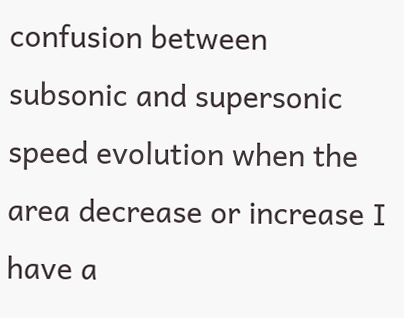confusion between subsonic and supersonic speed evolution when the area decrease or increase I have a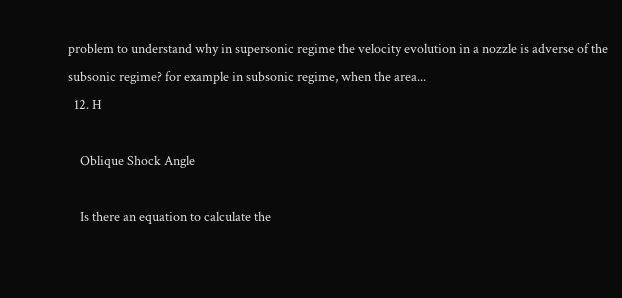problem to understand why in supersonic regime the velocity evolution in a nozzle is adverse of the subsonic regime? for example in subsonic regime, when the area...
  12. H

    Oblique Shock Angle

    Is there an equation to calculate the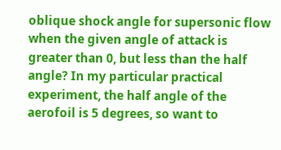oblique shock angle for supersonic flow when the given angle of attack is greater than 0, but less than the half angle? In my particular practical experiment, the half angle of the aerofoil is 5 degrees, so want to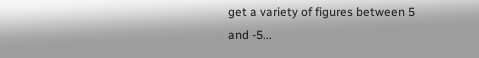get a variety of figures between 5 and -5...